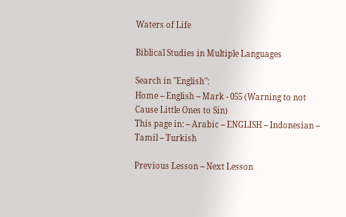Waters of Life

Biblical Studies in Multiple Languages

Search in "English":
Home -- English -- Mark - 055 (Warning to not Cause Little Ones to Sin)
This page in: -- Arabic -- ENGLISH -- Indonesian -- Tamil -- Turkish

Previous Lesson -- Next Lesson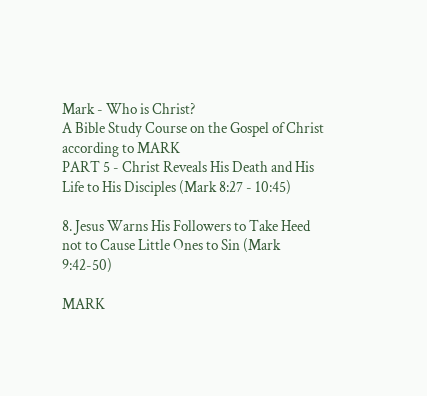Mark - Who is Christ?
A Bible Study Course on the Gospel of Christ according to MARK
PART 5 - Christ Reveals His Death and His Life to His Disciples (Mark 8:27 - 10:45)

8. Jesus Warns His Followers to Take Heed not to Cause Little Ones to Sin (Mark 9:42-50)

MARK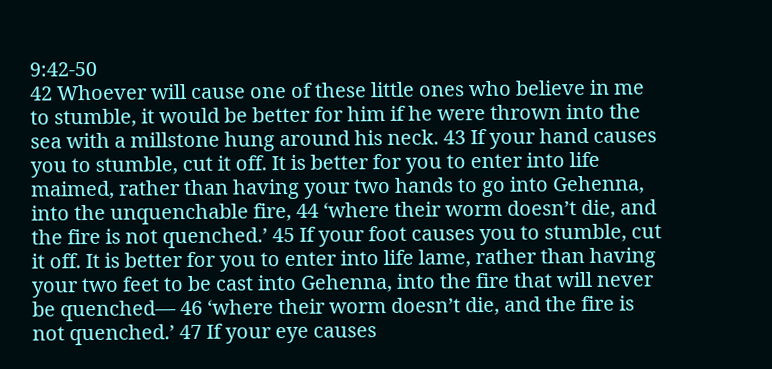9:42-50
42 Whoever will cause one of these little ones who believe in me to stumble, it would be better for him if he were thrown into the sea with a millstone hung around his neck. 43 If your hand causes you to stumble, cut it off. It is better for you to enter into life maimed, rather than having your two hands to go into Gehenna, into the unquenchable fire, 44 ‘where their worm doesn’t die, and the fire is not quenched.’ 45 If your foot causes you to stumble, cut it off. It is better for you to enter into life lame, rather than having your two feet to be cast into Gehenna, into the fire that will never be quenched— 46 ‘where their worm doesn’t die, and the fire is not quenched.’ 47 If your eye causes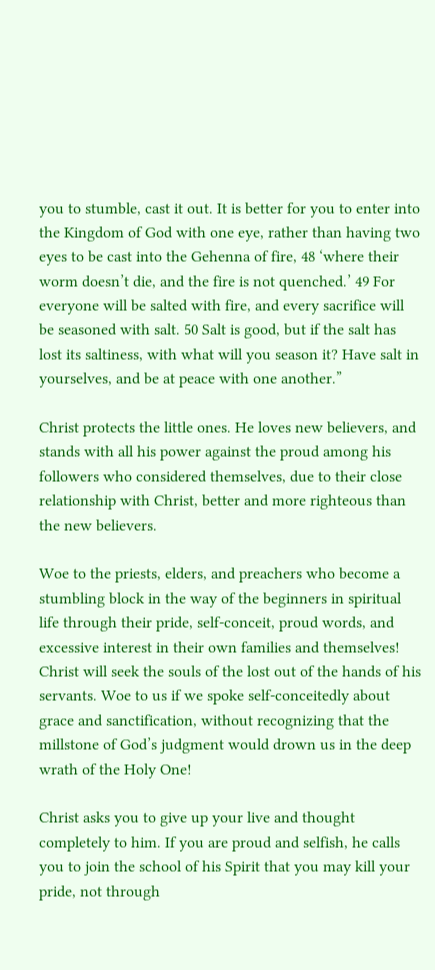you to stumble, cast it out. It is better for you to enter into the Kingdom of God with one eye, rather than having two eyes to be cast into the Gehenna of fire, 48 ‘where their worm doesn’t die, and the fire is not quenched.’ 49 For everyone will be salted with fire, and every sacrifice will be seasoned with salt. 50 Salt is good, but if the salt has lost its saltiness, with what will you season it? Have salt in yourselves, and be at peace with one another.”

Christ protects the little ones. He loves new believers, and stands with all his power against the proud among his followers who considered themselves, due to their close relationship with Christ, better and more righteous than the new believers.

Woe to the priests, elders, and preachers who become a stumbling block in the way of the beginners in spiritual life through their pride, self-conceit, proud words, and excessive interest in their own families and themselves! Christ will seek the souls of the lost out of the hands of his servants. Woe to us if we spoke self-conceitedly about grace and sanctification, without recognizing that the millstone of God’s judgment would drown us in the deep wrath of the Holy One!

Christ asks you to give up your live and thought completely to him. If you are proud and selfish, he calls you to join the school of his Spirit that you may kill your pride, not through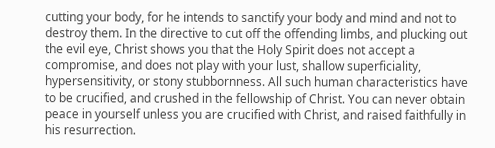cutting your body, for he intends to sanctify your body and mind and not to destroy them. In the directive to cut off the offending limbs, and plucking out the evil eye, Christ shows you that the Holy Spirit does not accept a compromise, and does not play with your lust, shallow superficiality, hypersensitivity, or stony stubbornness. All such human characteristics have to be crucified, and crushed in the fellowship of Christ. You can never obtain peace in yourself unless you are crucified with Christ, and raised faithfully in his resurrection.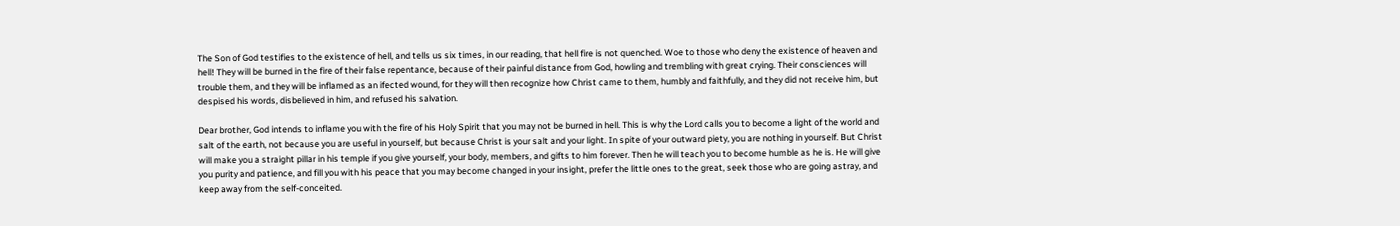The Son of God testifies to the existence of hell, and tells us six times, in our reading, that hell fire is not quenched. Woe to those who deny the existence of heaven and hell! They will be burned in the fire of their false repentance, because of their painful distance from God, howling and trembling with great crying. Their consciences will trouble them, and they will be inflamed as an ifected wound, for they will then recognize how Christ came to them, humbly and faithfully, and they did not receive him, but despised his words, disbelieved in him, and refused his salvation.

Dear brother, God intends to inflame you with the fire of his Holy Spirit that you may not be burned in hell. This is why the Lord calls you to become a light of the world and salt of the earth, not because you are useful in yourself, but because Christ is your salt and your light. In spite of your outward piety, you are nothing in yourself. But Christ will make you a straight pillar in his temple if you give yourself, your body, members, and gifts to him forever. Then he will teach you to become humble as he is. He will give you purity and patience, and fill you with his peace that you may become changed in your insight, prefer the little ones to the great, seek those who are going astray, and keep away from the self-conceited.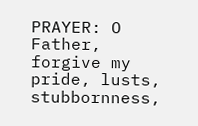PRAYER: O Father, forgive my pride, lusts, stubbornness,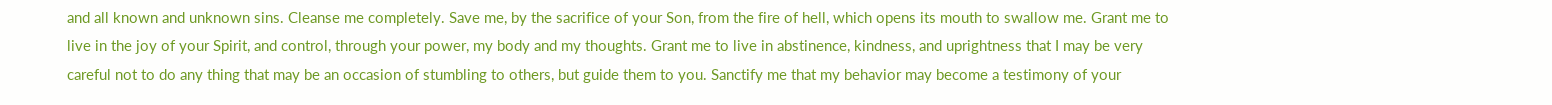and all known and unknown sins. Cleanse me completely. Save me, by the sacrifice of your Son, from the fire of hell, which opens its mouth to swallow me. Grant me to live in the joy of your Spirit, and control, through your power, my body and my thoughts. Grant me to live in abstinence, kindness, and uprightness that I may be very careful not to do any thing that may be an occasion of stumbling to others, but guide them to you. Sanctify me that my behavior may become a testimony of your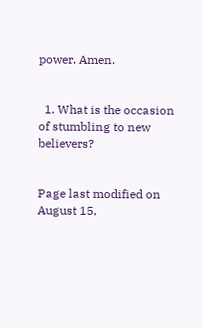power. Amen.


  1. What is the occasion of stumbling to new believers?


Page last modified on August 15,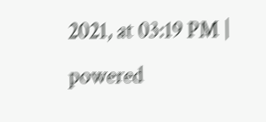2021, at 03:19 PM | powered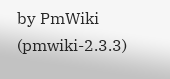by PmWiki (pmwiki-2.3.3)